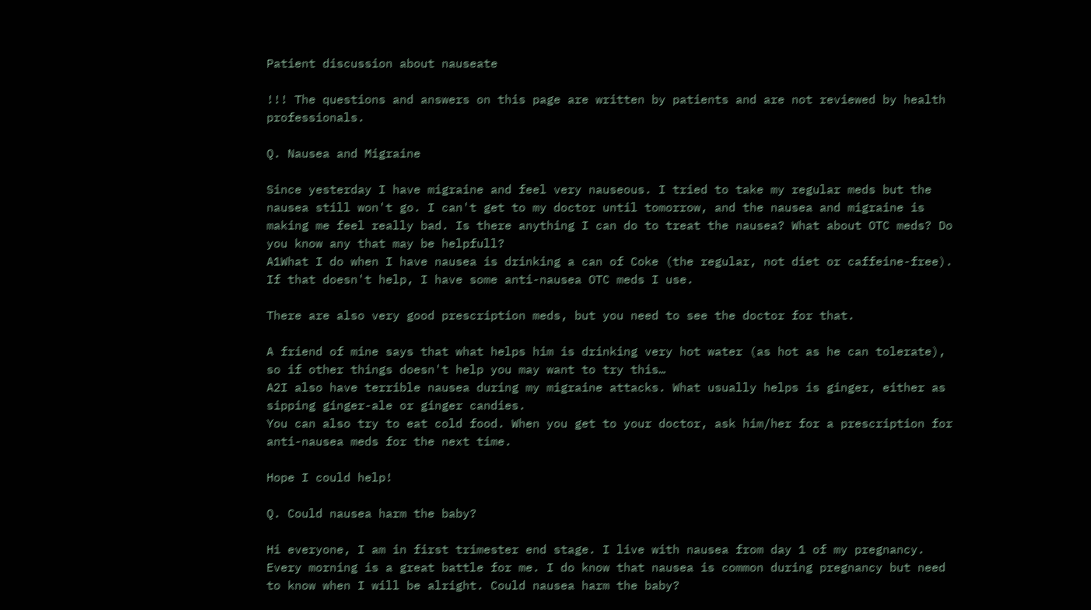Patient discussion about nauseate

!!! The questions and answers on this page are written by patients and are not reviewed by health professionals.

Q. Nausea and Migraine

Since yesterday I have migraine and feel very nauseous. I tried to take my regular meds but the nausea still won't go. I can't get to my doctor until tomorrow, and the nausea and migraine is making me feel really bad. Is there anything I can do to treat the nausea? What about OTC meds? Do you know any that may be helpfull?
A1What I do when I have nausea is drinking a can of Coke (the regular, not diet or caffeine-free). If that doesn't help, I have some anti-nausea OTC meds I use.

There are also very good prescription meds, but you need to see the doctor for that.

A friend of mine says that what helps him is drinking very hot water (as hot as he can tolerate), so if other things doesn't help you may want to try this…
A2I also have terrible nausea during my migraine attacks. What usually helps is ginger, either as sipping ginger-ale or ginger candies.
You can also try to eat cold food. When you get to your doctor, ask him/her for a prescription for anti-nausea meds for the next time.

Hope I could help!

Q. Could nausea harm the baby?

Hi everyone, I am in first trimester end stage. I live with nausea from day 1 of my pregnancy. Every morning is a great battle for me. I do know that nausea is common during pregnancy but need to know when I will be alright. Could nausea harm the baby?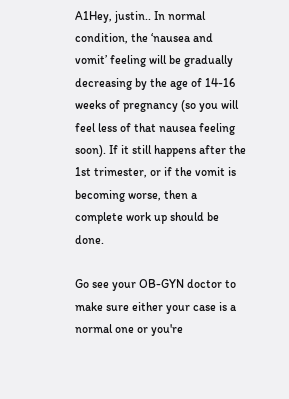A1Hey, justin.. In normal condition, the ‘nausea and vomit’ feeling will be gradually decreasing by the age of 14-16 weeks of pregnancy (so you will feel less of that nausea feeling soon). If it still happens after the 1st trimester, or if the vomit is becoming worse, then a complete work up should be done.

Go see your OB-GYN doctor to make sure either your case is a normal one or you're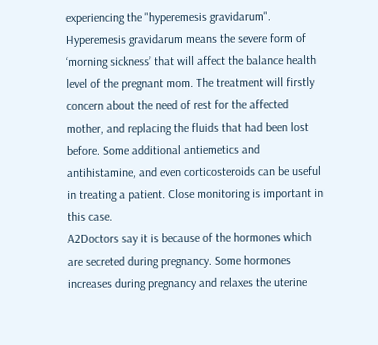experiencing the "hyperemesis gravidarum".
Hyperemesis gravidarum means the severe form of ‘morning sickness’ that will affect the balance health level of the pregnant mom. The treatment will firstly concern about the need of rest for the affected mother, and replacing the fluids that had been lost before. Some additional antiemetics and antihistamine, and even corticosteroids can be useful in treating a patient. Close monitoring is important in this case.
A2Doctors say it is because of the hormones which are secreted during pregnancy. Some hormones increases during pregnancy and relaxes the uterine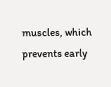muscles, which prevents early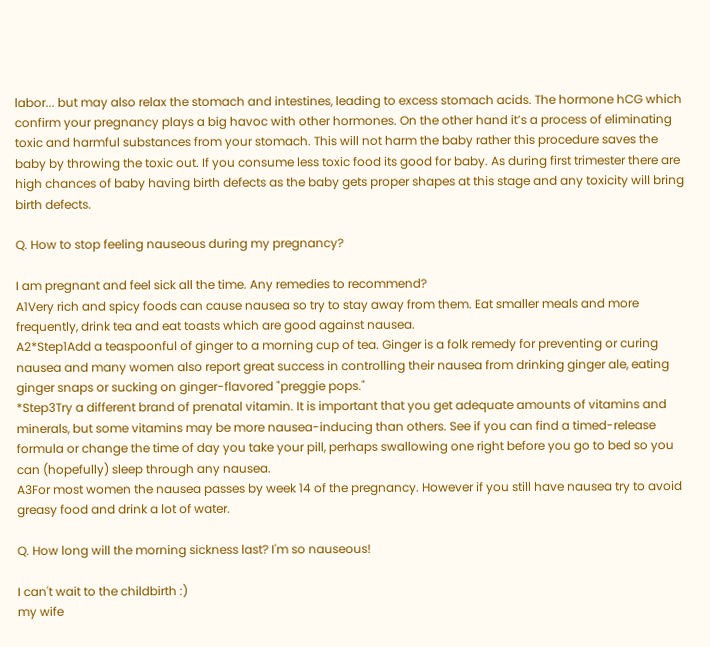labor... but may also relax the stomach and intestines, leading to excess stomach acids. The hormone hCG which confirm your pregnancy plays a big havoc with other hormones. On the other hand it’s a process of eliminating toxic and harmful substances from your stomach. This will not harm the baby rather this procedure saves the baby by throwing the toxic out. If you consume less toxic food its good for baby. As during first trimester there are high chances of baby having birth defects as the baby gets proper shapes at this stage and any toxicity will bring birth defects.

Q. How to stop feeling nauseous during my pregnancy?

I am pregnant and feel sick all the time. Any remedies to recommend?
A1Very rich and spicy foods can cause nausea so try to stay away from them. Eat smaller meals and more frequently, drink tea and eat toasts which are good against nausea.
A2*Step1Add a teaspoonful of ginger to a morning cup of tea. Ginger is a folk remedy for preventing or curing nausea and many women also report great success in controlling their nausea from drinking ginger ale, eating ginger snaps or sucking on ginger-flavored "preggie pops."
*Step3Try a different brand of prenatal vitamin. It is important that you get adequate amounts of vitamins and minerals, but some vitamins may be more nausea-inducing than others. See if you can find a timed-release formula or change the time of day you take your pill, perhaps swallowing one right before you go to bed so you can (hopefully) sleep through any nausea.
A3For most women the nausea passes by week 14 of the pregnancy. However if you still have nausea try to avoid greasy food and drink a lot of water.

Q. How long will the morning sickness last? I'm so nauseous!

I can't wait to the childbirth :)
my wife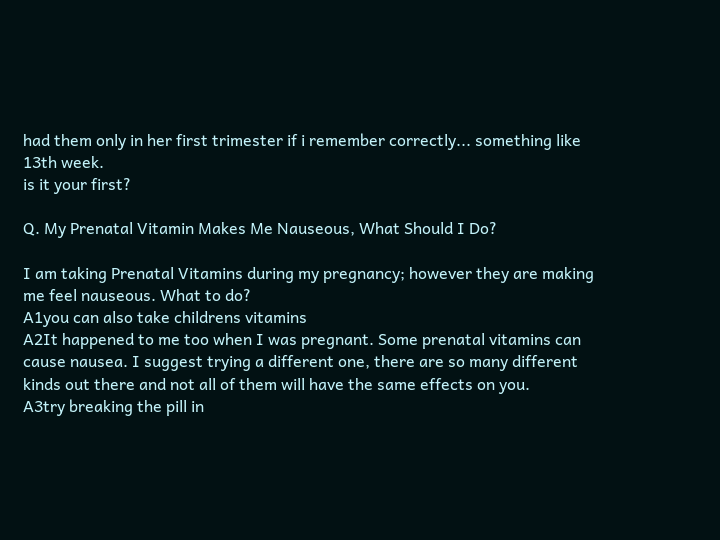had them only in her first trimester if i remember correctly... something like 13th week.
is it your first?

Q. My Prenatal Vitamin Makes Me Nauseous, What Should I Do?

I am taking Prenatal Vitamins during my pregnancy; however they are making me feel nauseous. What to do?
A1you can also take childrens vitamins
A2It happened to me too when I was pregnant. Some prenatal vitamins can cause nausea. I suggest trying a different one, there are so many different kinds out there and not all of them will have the same effects on you.
A3try breaking the pill in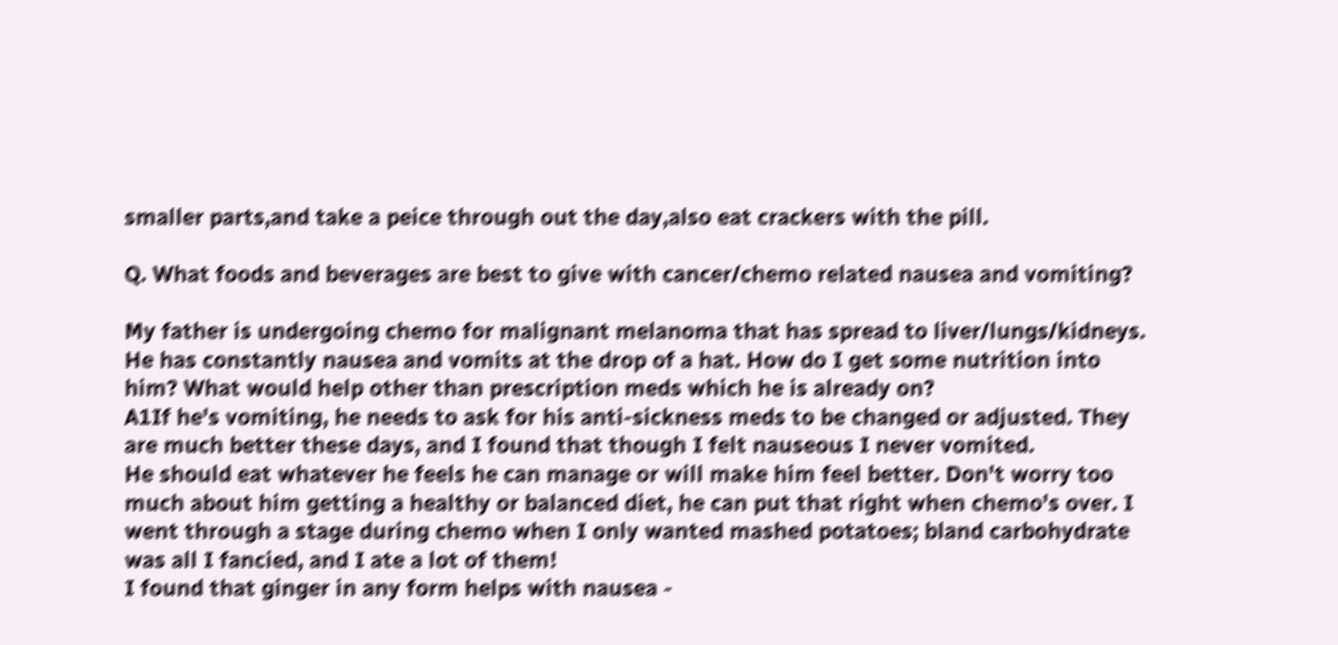smaller parts,and take a peice through out the day,also eat crackers with the pill.

Q. What foods and beverages are best to give with cancer/chemo related nausea and vomiting?

My father is undergoing chemo for malignant melanoma that has spread to liver/lungs/kidneys. He has constantly nausea and vomits at the drop of a hat. How do I get some nutrition into him? What would help other than prescription meds which he is already on?
A1If he's vomiting, he needs to ask for his anti-sickness meds to be changed or adjusted. They are much better these days, and I found that though I felt nauseous I never vomited.
He should eat whatever he feels he can manage or will make him feel better. Don't worry too much about him getting a healthy or balanced diet, he can put that right when chemo's over. I went through a stage during chemo when I only wanted mashed potatoes; bland carbohydrate was all I fancied, and I ate a lot of them!
I found that ginger in any form helps with nausea -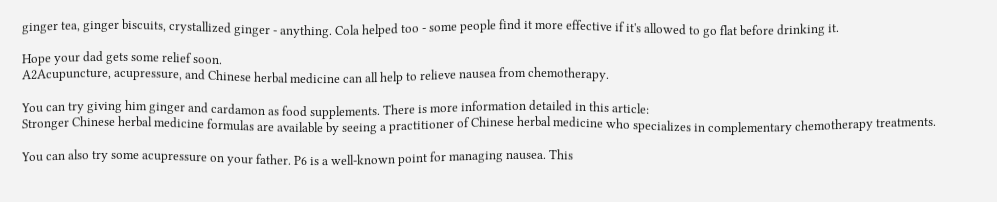ginger tea, ginger biscuits, crystallized ginger - anything. Cola helped too - some people find it more effective if it's allowed to go flat before drinking it.

Hope your dad gets some relief soon.
A2Acupuncture, acupressure, and Chinese herbal medicine can all help to relieve nausea from chemotherapy.

You can try giving him ginger and cardamon as food supplements. There is more information detailed in this article:
Stronger Chinese herbal medicine formulas are available by seeing a practitioner of Chinese herbal medicine who specializes in complementary chemotherapy treatments.

You can also try some acupressure on your father. P6 is a well-known point for managing nausea. This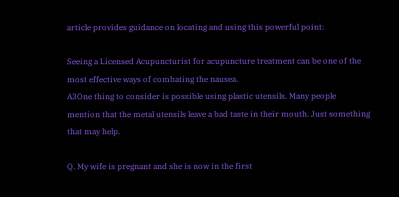article provides guidance on locating and using this powerful point:

Seeing a Licensed Acupuncturist for acupuncture treatment can be one of the most effective ways of combating the nausea.
A3One thing to consider is possible using plastic utensils. Many people mention that the metal utensils leave a bad taste in their mouth. Just something that may help.

Q. My wife is pregnant and she is now in the first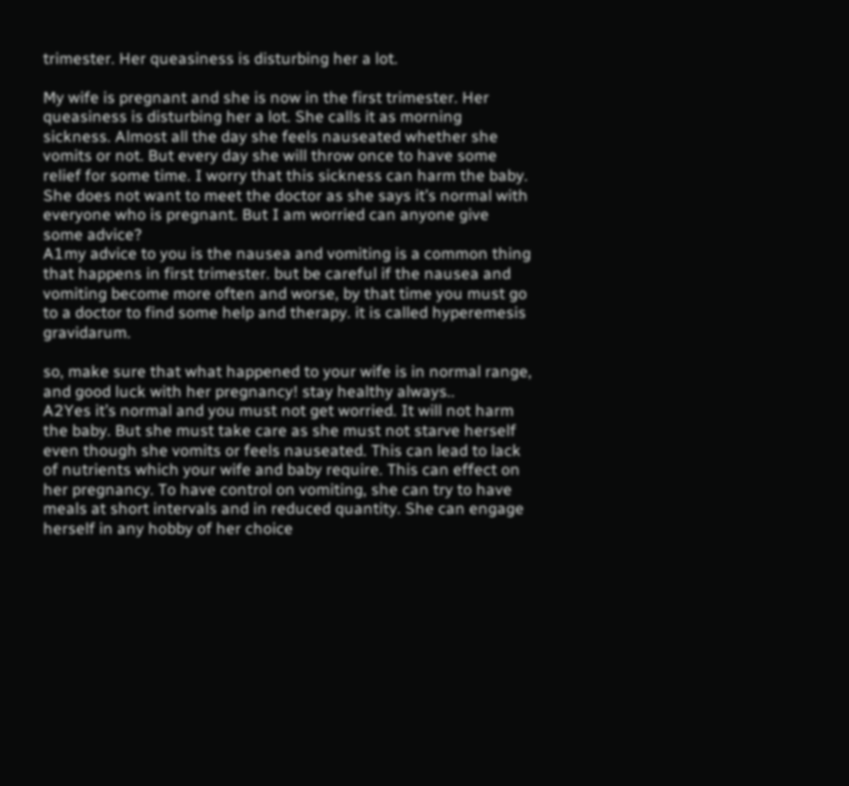trimester. Her queasiness is disturbing her a lot.

My wife is pregnant and she is now in the first trimester. Her queasiness is disturbing her a lot. She calls it as morning sickness. Almost all the day she feels nauseated whether she vomits or not. But every day she will throw once to have some relief for some time. I worry that this sickness can harm the baby. She does not want to meet the doctor as she says it’s normal with everyone who is pregnant. But I am worried can anyone give some advice?
A1my advice to you is the nausea and vomiting is a common thing that happens in first trimester. but be careful if the nausea and vomiting become more often and worse, by that time you must go to a doctor to find some help and therapy. it is called hyperemesis gravidarum.

so, make sure that what happened to your wife is in normal range, and good luck with her pregnancy! stay healthy always..
A2Yes it’s normal and you must not get worried. It will not harm the baby. But she must take care as she must not starve herself even though she vomits or feels nauseated. This can lead to lack of nutrients which your wife and baby require. This can effect on her pregnancy. To have control on vomiting, she can try to have meals at short intervals and in reduced quantity. She can engage herself in any hobby of her choice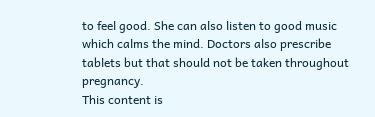to feel good. She can also listen to good music which calms the mind. Doctors also prescribe tablets but that should not be taken throughout pregnancy.
This content is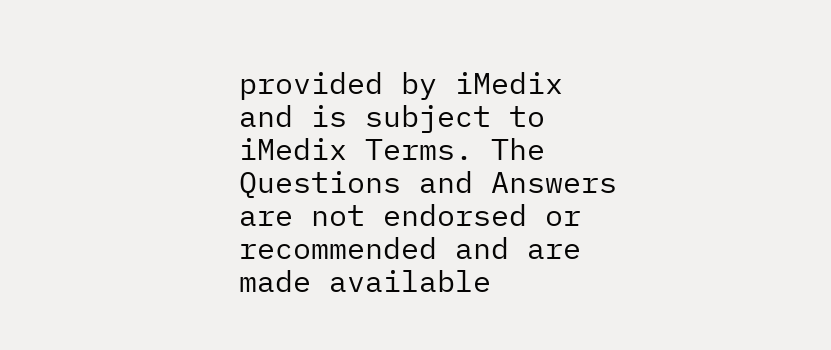provided by iMedix and is subject to iMedix Terms. The Questions and Answers are not endorsed or recommended and are made available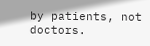by patients, not doctors.